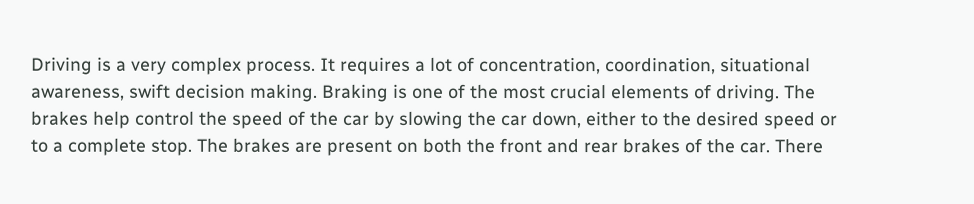Driving is a very complex process. It requires a lot of concentration, coordination, situational awareness, swift decision making. Braking is one of the most crucial elements of driving. The brakes help control the speed of the car by slowing the car down, either to the desired speed or to a complete stop. The brakes are present on both the front and rear brakes of the car. There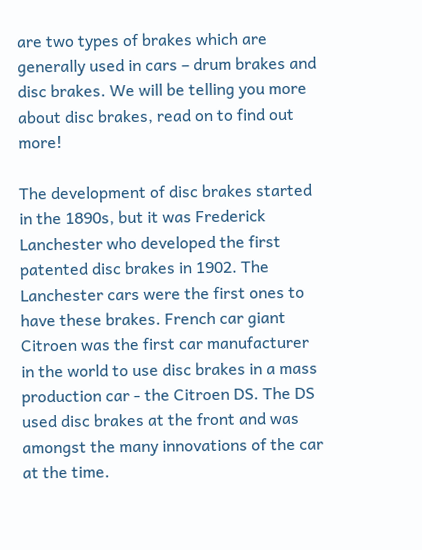are two types of brakes which are generally used in cars – drum brakes and disc brakes. We will be telling you more about disc brakes, read on to find out more!

The development of disc brakes started in the 1890s, but it was Frederick Lanchester who developed the first patented disc brakes in 1902. The Lanchester cars were the first ones to have these brakes. French car giant Citroen was the first car manufacturer in the world to use disc brakes in a mass production car - the Citroen DS. The DS used disc brakes at the front and was amongst the many innovations of the car at the time.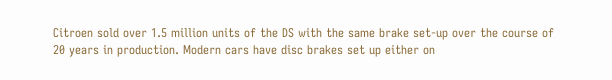Citroen sold over 1.5 million units of the DS with the same brake set-up over the course of 20 years in production. Modern cars have disc brakes set up either on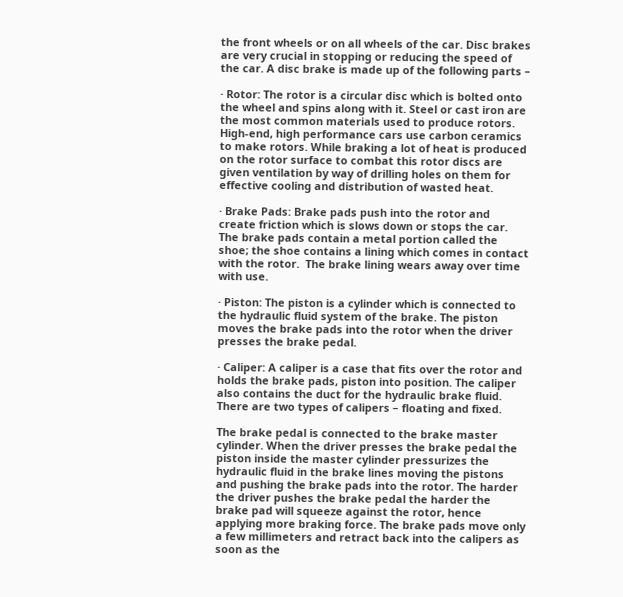the front wheels or on all wheels of the car. Disc brakes are very crucial in stopping or reducing the speed of the car. A disc brake is made up of the following parts –

· Rotor: The rotor is a circular disc which is bolted onto the wheel and spins along with it. Steel or cast iron are the most common materials used to produce rotors. High-end, high performance cars use carbon ceramics to make rotors. While braking a lot of heat is produced on the rotor surface to combat this rotor discs are given ventilation by way of drilling holes on them for effective cooling and distribution of wasted heat.

· Brake Pads: Brake pads push into the rotor and create friction which is slows down or stops the car. The brake pads contain a metal portion called the shoe; the shoe contains a lining which comes in contact with the rotor.  The brake lining wears away over time with use.

· Piston: The piston is a cylinder which is connected to the hydraulic fluid system of the brake. The piston moves the brake pads into the rotor when the driver presses the brake pedal.

· Caliper: A caliper is a case that fits over the rotor and holds the brake pads, piston into position. The caliper also contains the duct for the hydraulic brake fluid. There are two types of calipers – floating and fixed.

The brake pedal is connected to the brake master cylinder. When the driver presses the brake pedal the piston inside the master cylinder pressurizes the hydraulic fluid in the brake lines moving the pistons and pushing the brake pads into the rotor. The harder the driver pushes the brake pedal the harder the brake pad will squeeze against the rotor, hence applying more braking force. The brake pads move only a few millimeters and retract back into the calipers as soon as the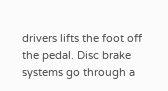drivers lifts the foot off the pedal. Disc brake systems go through a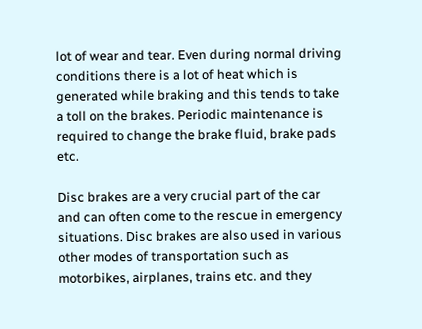lot of wear and tear. Even during normal driving conditions there is a lot of heat which is generated while braking and this tends to take a toll on the brakes. Periodic maintenance is required to change the brake fluid, brake pads etc.

Disc brakes are a very crucial part of the car and can often come to the rescue in emergency situations. Disc brakes are also used in various other modes of transportation such as motorbikes, airplanes, trains etc. and they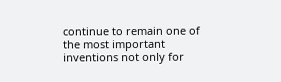continue to remain one of the most important inventions not only for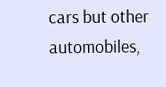cars but other automobiles,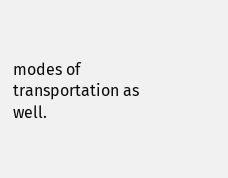modes of transportation as well.